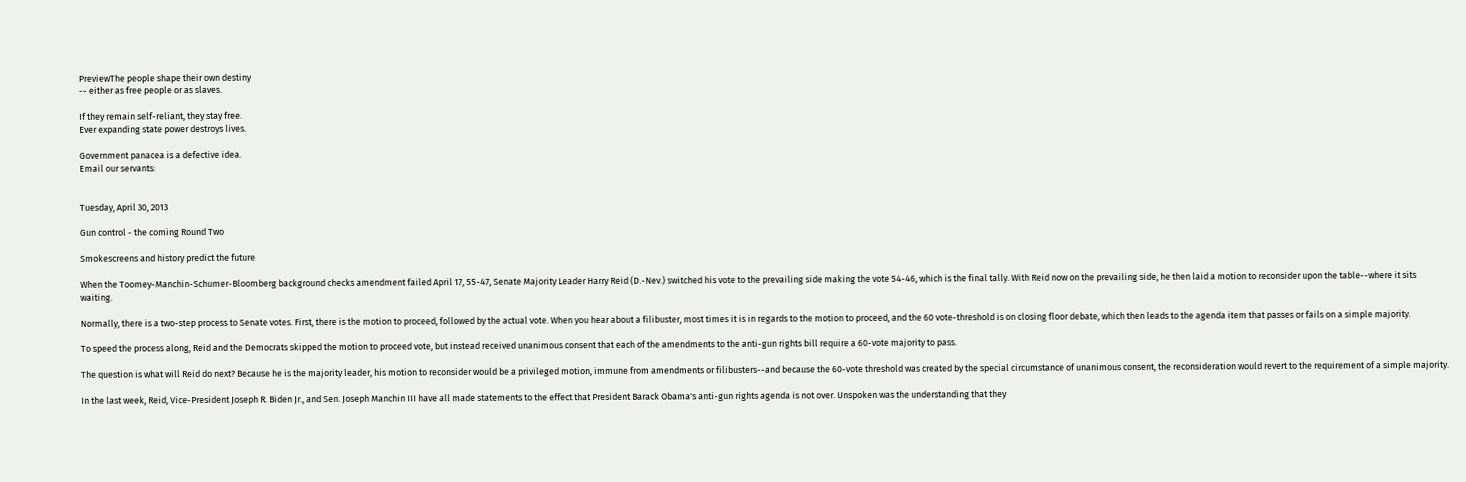PreviewThe people shape their own destiny
-- either as free people or as slaves.

If they remain self-reliant, they stay free.
Ever expanding state power destroys lives.

Government panacea is a defective idea.
Email our servants:


Tuesday, April 30, 2013

Gun control - the coming Round Two

Smokescreens and history predict the future

When the Toomey-Manchin-Schumer-Bloomberg background checks amendment failed April 17, 55-47, Senate Majority Leader Harry Reid (D.-Nev.) switched his vote to the prevailing side making the vote 54-46, which is the final tally. With Reid now on the prevailing side, he then laid a motion to reconsider upon the table--where it sits waiting.

Normally, there is a two-step process to Senate votes. First, there is the motion to proceed, followed by the actual vote. When you hear about a filibuster, most times it is in regards to the motion to proceed, and the 60 vote-threshold is on closing floor debate, which then leads to the agenda item that passes or fails on a simple majority.

To speed the process along, Reid and the Democrats skipped the motion to proceed vote, but instead received unanimous consent that each of the amendments to the anti-gun rights bill require a 60-vote majority to pass.

The question is what will Reid do next? Because he is the majority leader, his motion to reconsider would be a privileged motion, immune from amendments or filibusters--and because the 60-vote threshold was created by the special circumstance of unanimous consent, the reconsideration would revert to the requirement of a simple majority.

In the last week, Reid, Vice-President Joseph R. Biden Jr., and Sen. Joseph Manchin III have all made statements to the effect that President Barack Obama's anti-gun rights agenda is not over. Unspoken was the understanding that they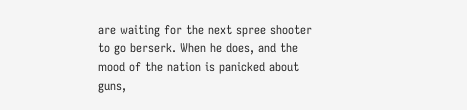are waiting for the next spree shooter to go berserk. When he does, and the mood of the nation is panicked about guns,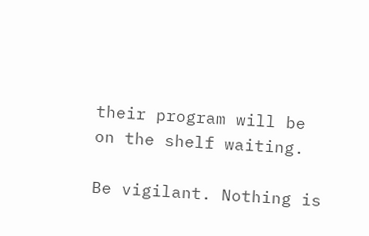their program will be on the shelf waiting.

Be vigilant. Nothing is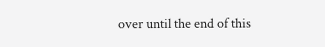over until the end of this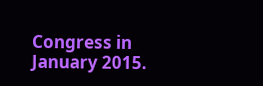Congress in January 2015.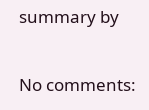summary by

No comments: